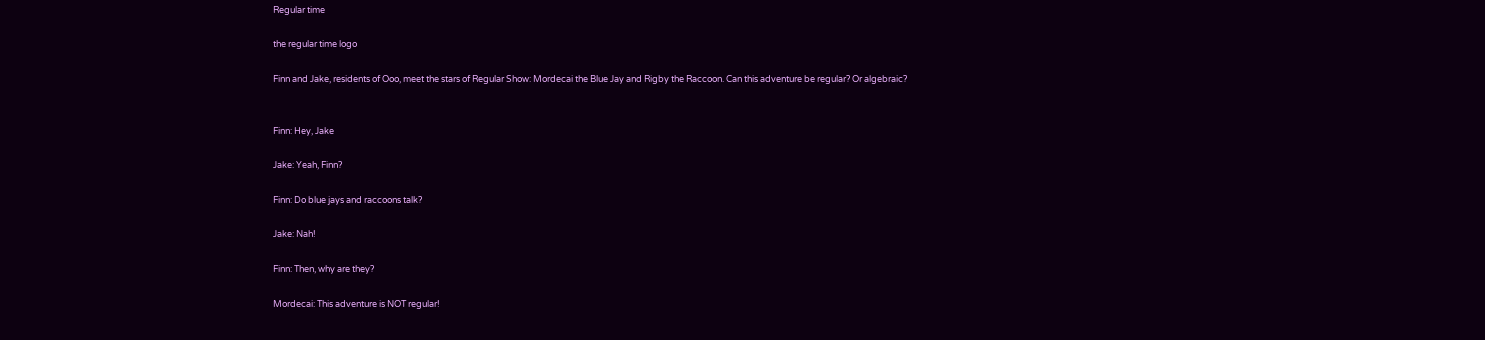Regular time

the regular time logo

Finn and Jake, residents of Ooo, meet the stars of Regular Show: Mordecai the Blue Jay and Rigby the Raccoon. Can this adventure be regular? Or algebraic?


Finn: Hey, Jake

Jake: Yeah, Finn?

Finn: Do blue jays and raccoons talk?

Jake: Nah!

Finn: Then, why are they?

Mordecai: This adventure is NOT regular!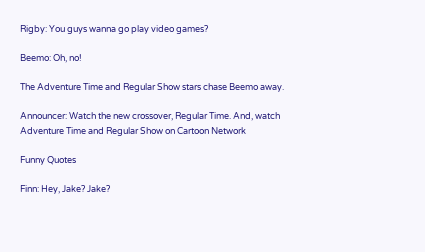Rigby: You guys wanna go play video games?

Beemo: Oh, no!

The Adventure Time and Regular Show stars chase Beemo away.

Announcer: Watch the new crossover, Regular Time. And, watch Adventure Time and Regular Show on Cartoon Network

Funny Quotes

Finn: Hey, Jake? Jake?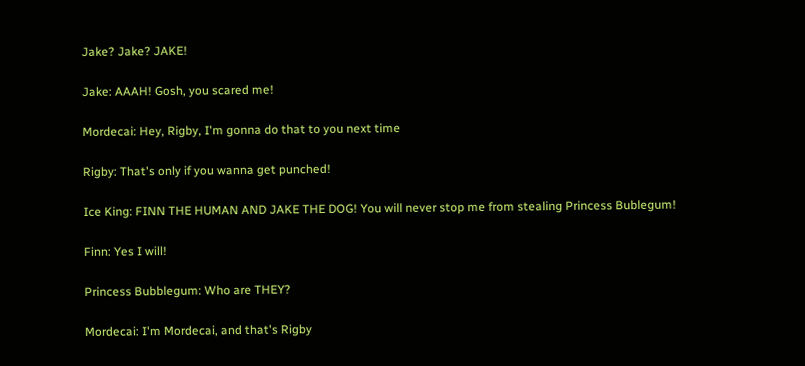Jake? Jake? JAKE!

Jake: AAAH! Gosh, you scared me!

Mordecai: Hey, Rigby, I'm gonna do that to you next time

Rigby: That's only if you wanna get punched!

Ice King: FINN THE HUMAN AND JAKE THE DOG! You will never stop me from stealing Princess Bublegum!

Finn: Yes I will!

Princess Bubblegum: Who are THEY?

Mordecai: I'm Mordecai, and that's Rigby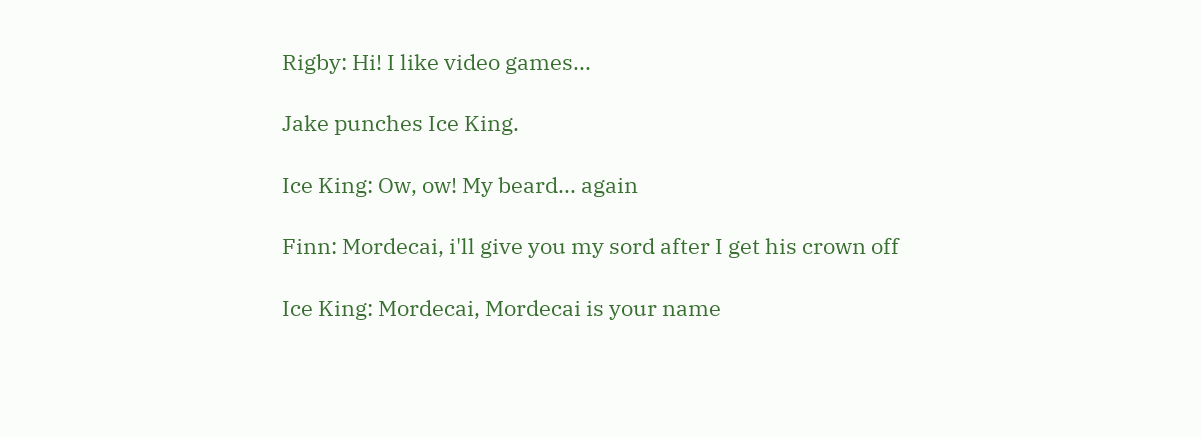Rigby: Hi! I like video games...

Jake punches Ice King.

Ice King: Ow, ow! My beard... again

Finn: Mordecai, i'll give you my sord after I get his crown off

Ice King: Mordecai, Mordecai is your name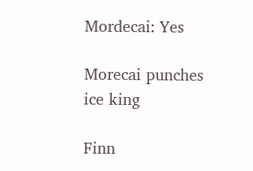Mordecai: Yes

Morecai punches ice king

Finn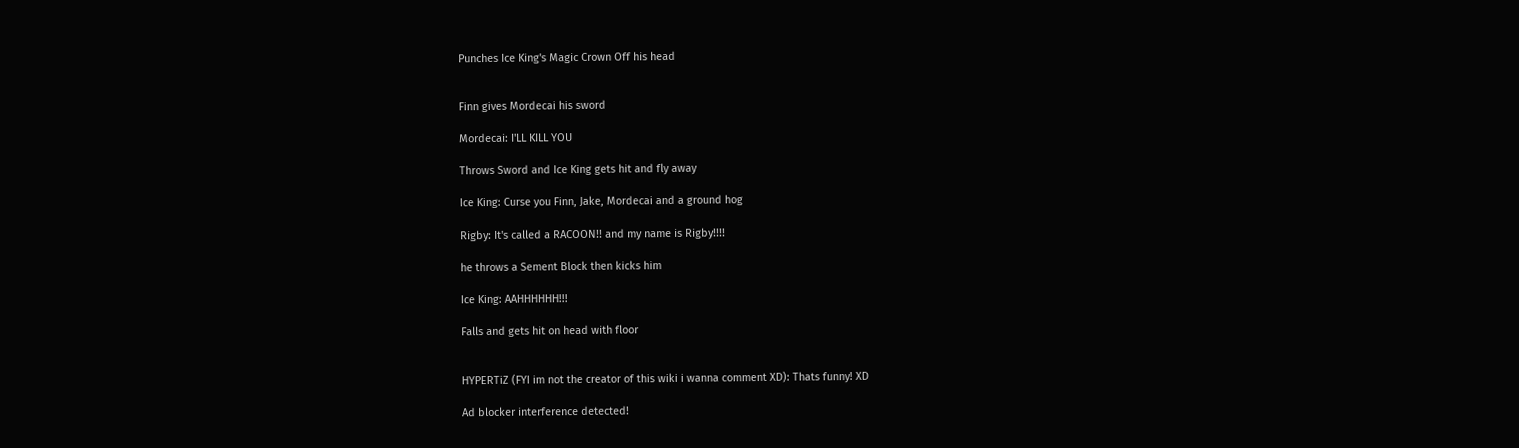Punches Ice King's Magic Crown Off his head


Finn gives Mordecai his sword

Mordecai: I'LL KILL YOU

Throws Sword and Ice King gets hit and fly away

Ice King: Curse you Finn, Jake, Mordecai and a ground hog

Rigby: It's called a RACOON!! and my name is Rigby!!!!

he throws a Sement Block then kicks him

Ice King: AAHHHHHH!!!

Falls and gets hit on head with floor


HYPERTiZ (FYI im not the creator of this wiki i wanna comment XD): Thats funny! XD

Ad blocker interference detected!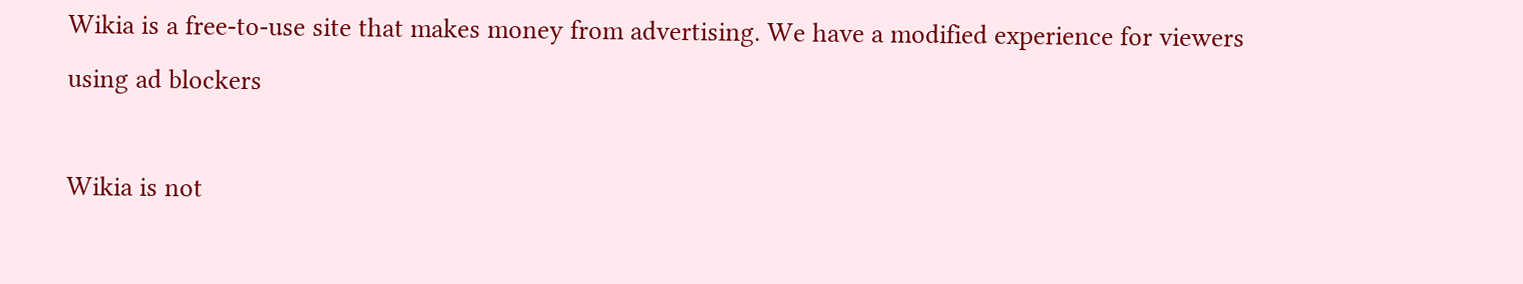Wikia is a free-to-use site that makes money from advertising. We have a modified experience for viewers using ad blockers

Wikia is not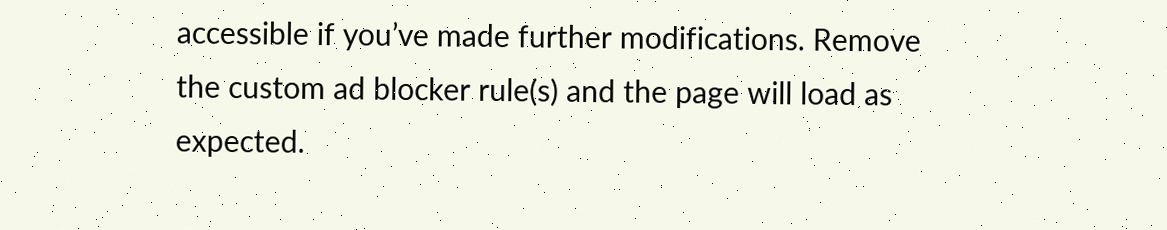accessible if you’ve made further modifications. Remove the custom ad blocker rule(s) and the page will load as expected.